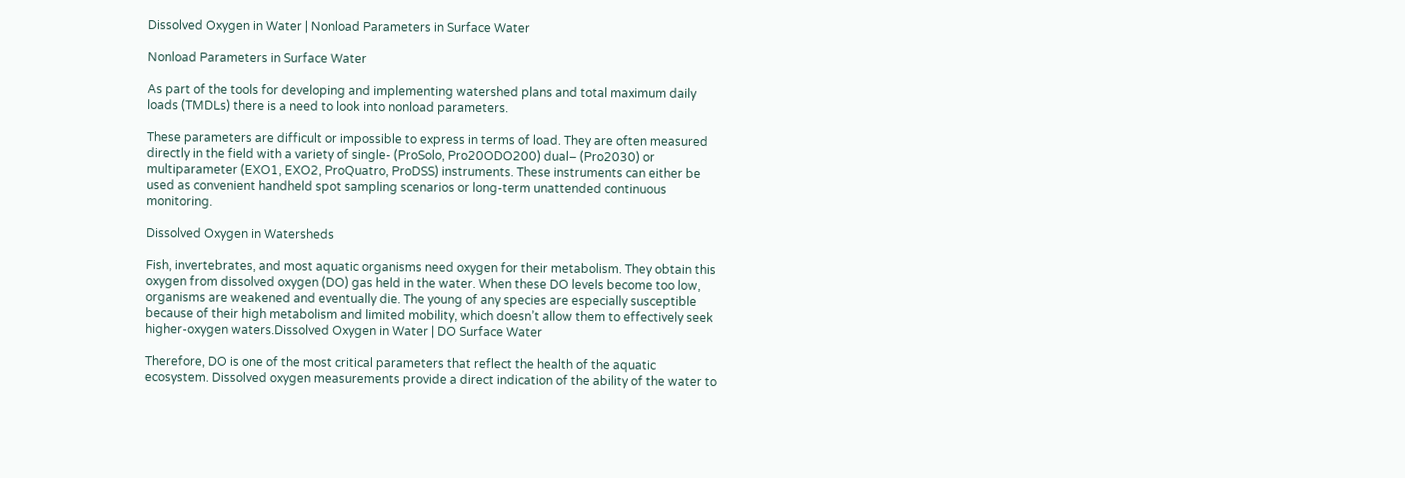Dissolved Oxygen in Water | Nonload Parameters in Surface Water

Nonload Parameters in Surface Water

As part of the tools for developing and implementing watershed plans and total maximum daily loads (TMDLs) there is a need to look into nonload parameters.

These parameters are difficult or impossible to express in terms of load. They are often measured directly in the field with a variety of single- (ProSolo, Pro20ODO200) dual– (Pro2030) or multiparameter (EXO1, EXO2, ProQuatro, ProDSS) instruments. These instruments can either be used as convenient handheld spot sampling scenarios or long-term unattended continuous monitoring.

Dissolved Oxygen in Watersheds

Fish, invertebrates, and most aquatic organisms need oxygen for their metabolism. They obtain this oxygen from dissolved oxygen (DO) gas held in the water. When these DO levels become too low, organisms are weakened and eventually die. The young of any species are especially susceptible because of their high metabolism and limited mobility, which doesn’t allow them to effectively seek higher-oxygen waters.Dissolved Oxygen in Water | DO Surface Water

Therefore, DO is one of the most critical parameters that reflect the health of the aquatic ecosystem. Dissolved oxygen measurements provide a direct indication of the ability of the water to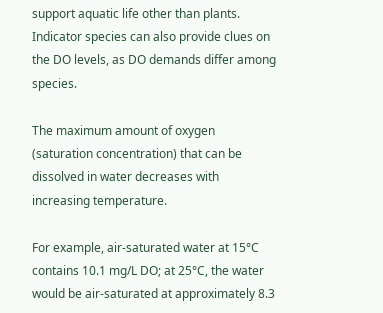support aquatic life other than plants. Indicator species can also provide clues on the DO levels, as DO demands differ among species.

The maximum amount of oxygen (saturation concentration) that can be dissolved in water decreases with increasing temperature.

For example, air-saturated water at 15°C contains 10.1 mg/L DO; at 25°C, the water would be air-saturated at approximately 8.3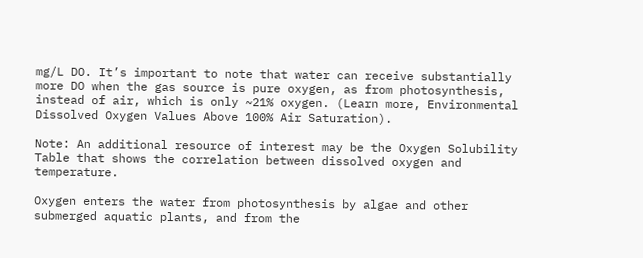mg/L DO. It’s important to note that water can receive substantially more DO when the gas source is pure oxygen, as from photosynthesis, instead of air, which is only ~21% oxygen. (Learn more, Environmental Dissolved Oxygen Values Above 100% Air Saturation).

Note: An additional resource of interest may be the Oxygen Solubility Table that shows the correlation between dissolved oxygen and temperature.

Oxygen enters the water from photosynthesis by algae and other submerged aquatic plants, and from the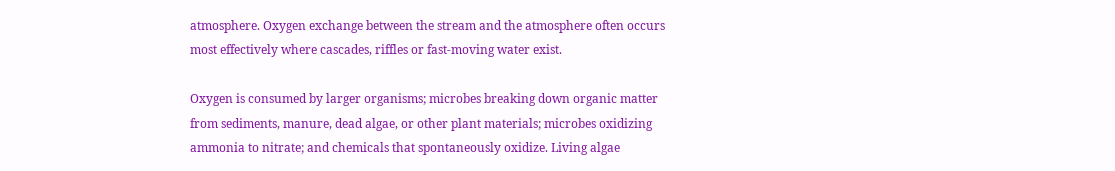atmosphere. Oxygen exchange between the stream and the atmosphere often occurs most effectively where cascades, riffles or fast-moving water exist.

Oxygen is consumed by larger organisms; microbes breaking down organic matter from sediments, manure, dead algae, or other plant materials; microbes oxidizing ammonia to nitrate; and chemicals that spontaneously oxidize. Living algae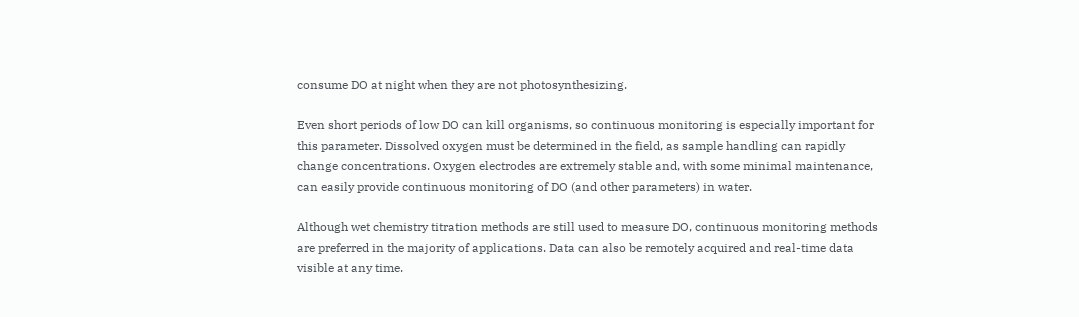consume DO at night when they are not photosynthesizing.

Even short periods of low DO can kill organisms, so continuous monitoring is especially important for this parameter. Dissolved oxygen must be determined in the field, as sample handling can rapidly change concentrations. Oxygen electrodes are extremely stable and, with some minimal maintenance, can easily provide continuous monitoring of DO (and other parameters) in water.

Although wet chemistry titration methods are still used to measure DO, continuous monitoring methods are preferred in the majority of applications. Data can also be remotely acquired and real-time data visible at any time.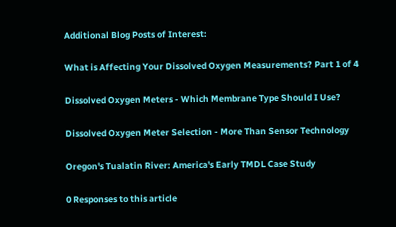Additional Blog Posts of Interest:

What is Affecting Your Dissolved Oxygen Measurements? Part 1 of 4

Dissolved Oxygen Meters - Which Membrane Type Should I Use?

Dissolved Oxygen Meter Selection - More Than Sensor Technology

Oregon's Tualatin River: America's Early TMDL Case Study

0 Responses to this article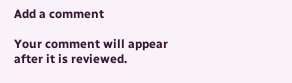Add a comment

Your comment will appear after it is reviewed.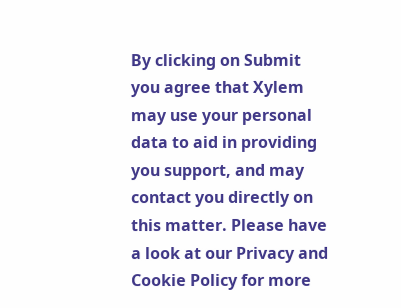By clicking on Submit you agree that Xylem may use your personal data to aid in providing you support, and may contact you directly on this matter. Please have a look at our Privacy and Cookie Policy for more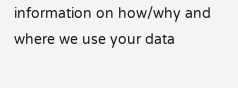information on how/why and where we use your data